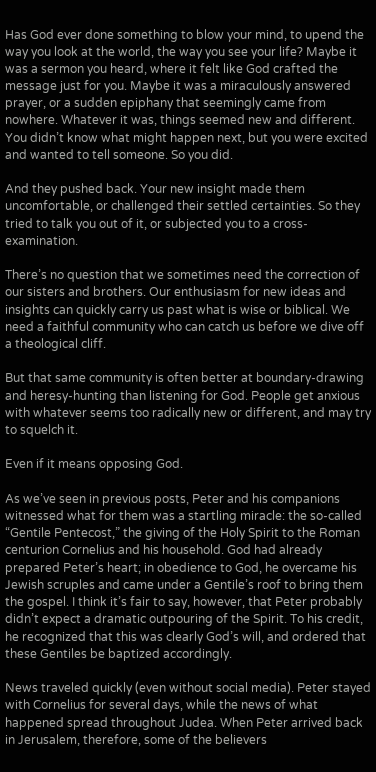Has God ever done something to blow your mind, to upend the way you look at the world, the way you see your life? Maybe it was a sermon you heard, where it felt like God crafted the message just for you. Maybe it was a miraculously answered prayer, or a sudden epiphany that seemingly came from nowhere. Whatever it was, things seemed new and different. You didn’t know what might happen next, but you were excited and wanted to tell someone. So you did.

And they pushed back. Your new insight made them uncomfortable, or challenged their settled certainties. So they tried to talk you out of it, or subjected you to a cross-examination.

There’s no question that we sometimes need the correction of our sisters and brothers. Our enthusiasm for new ideas and insights can quickly carry us past what is wise or biblical. We need a faithful community who can catch us before we dive off a theological cliff.

But that same community is often better at boundary-drawing and heresy-hunting than listening for God. People get anxious with whatever seems too radically new or different, and may try to squelch it.

Even if it means opposing God.

As we’ve seen in previous posts, Peter and his companions witnessed what for them was a startling miracle: the so-called “Gentile Pentecost,” the giving of the Holy Spirit to the Roman centurion Cornelius and his household. God had already prepared Peter’s heart; in obedience to God, he overcame his Jewish scruples and came under a Gentile’s roof to bring them the gospel. I think it’s fair to say, however, that Peter probably didn’t expect a dramatic outpouring of the Spirit. To his credit, he recognized that this was clearly God’s will, and ordered that these Gentiles be baptized accordingly.

News traveled quickly (even without social media). Peter stayed with Cornelius for several days, while the news of what happened spread throughout Judea. When Peter arrived back in Jerusalem, therefore, some of the believers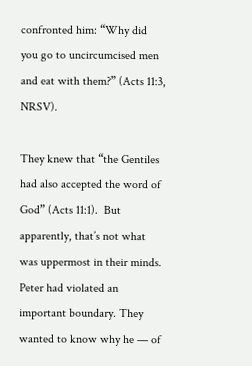confronted him: “Why did you go to uncircumcised men and eat with them?” (Acts 11:3, NRSV).

They knew that “the Gentiles had also accepted the word of God” (Acts 11:1).  But apparently, that’s not what was uppermost in their minds. Peter had violated an important boundary. They wanted to know why he — of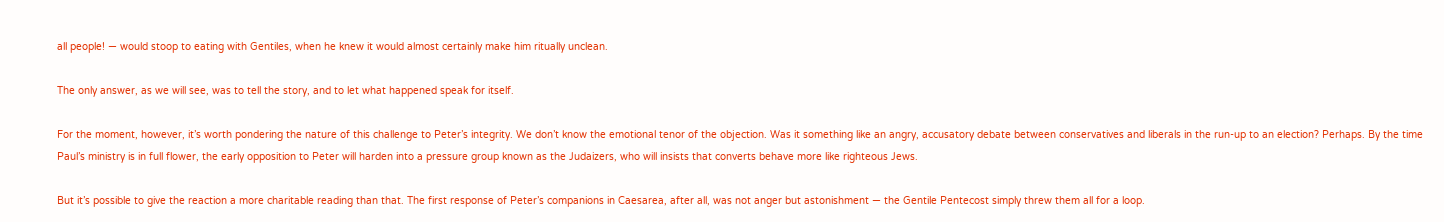all people! — would stoop to eating with Gentiles, when he knew it would almost certainly make him ritually unclean.

The only answer, as we will see, was to tell the story, and to let what happened speak for itself.

For the moment, however, it’s worth pondering the nature of this challenge to Peter’s integrity. We don’t know the emotional tenor of the objection. Was it something like an angry, accusatory debate between conservatives and liberals in the run-up to an election? Perhaps. By the time Paul’s ministry is in full flower, the early opposition to Peter will harden into a pressure group known as the Judaizers, who will insists that converts behave more like righteous Jews.

But it’s possible to give the reaction a more charitable reading than that. The first response of Peter’s companions in Caesarea, after all, was not anger but astonishment — the Gentile Pentecost simply threw them all for a loop.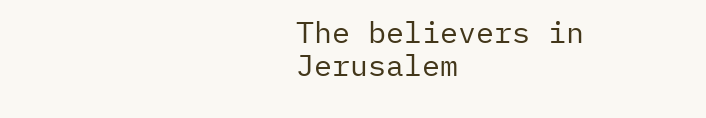The believers in Jerusalem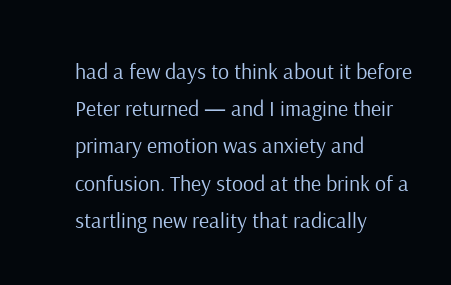had a few days to think about it before Peter returned — and I imagine their primary emotion was anxiety and confusion. They stood at the brink of a startling new reality that radically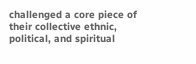challenged a core piece of their collective ethnic, political, and spiritual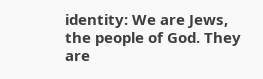identity: We are Jews, the people of God. They are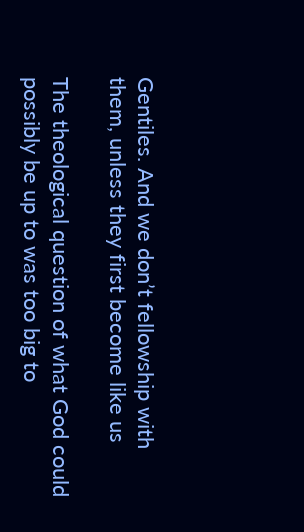Gentiles. And we don’t fellowship with them, unless they first become like us

The theological question of what God could possibly be up to was too big to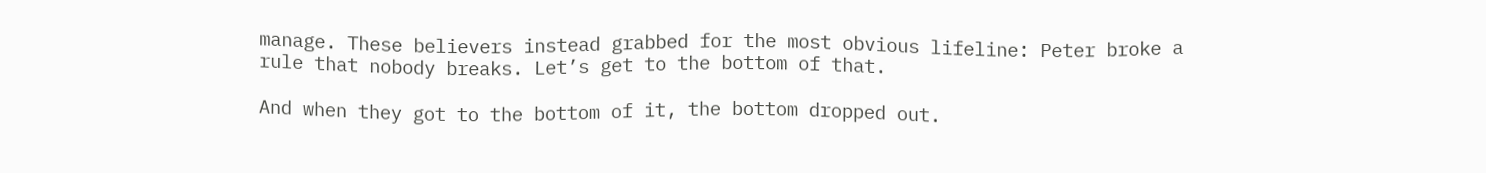manage. These believers instead grabbed for the most obvious lifeline: Peter broke a rule that nobody breaks. Let’s get to the bottom of that.

And when they got to the bottom of it, the bottom dropped out.